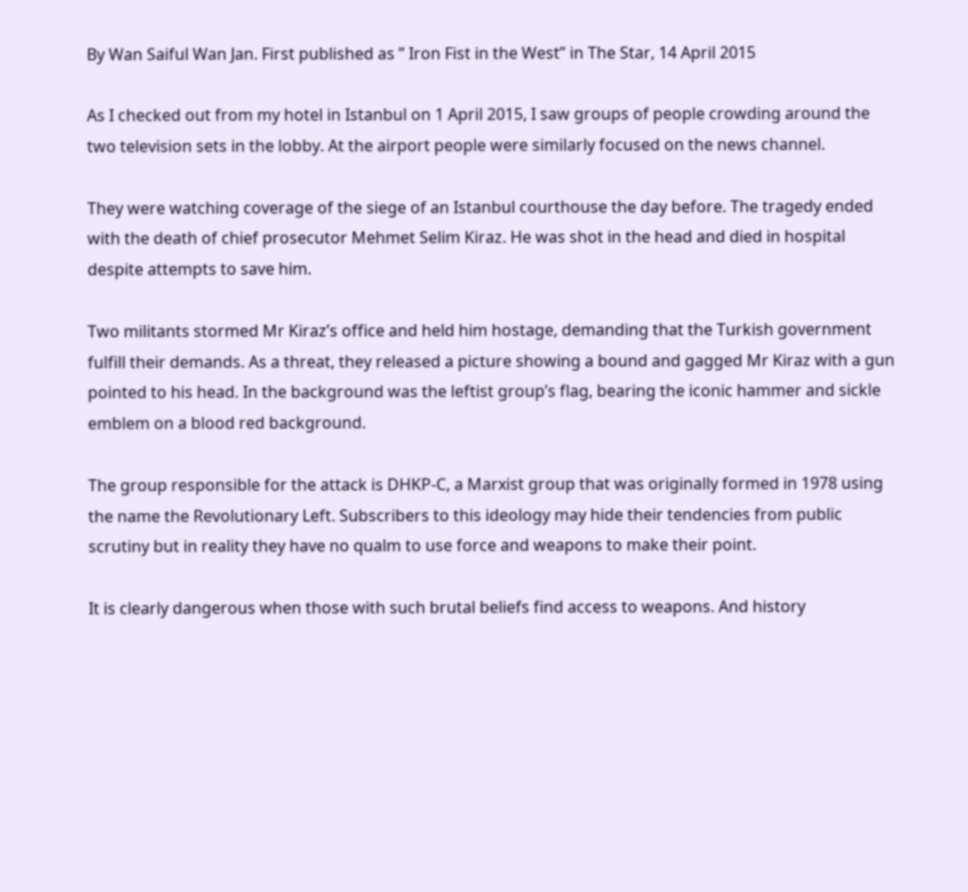By Wan Saiful Wan Jan. First published as ” Iron Fist in the West” in The Star, 14 April 2015

As I checked out from my hotel in Istanbul on 1 April 2015, I saw groups of people crowding around the two television sets in the lobby. At the airport people were similarly focused on the news channel.

They were watching coverage of the siege of an Istanbul courthouse the day before. The tragedy ended with the death of chief prosecutor Mehmet Selim Kiraz. He was shot in the head and died in hospital despite attempts to save him.

Two militants stormed Mr Kiraz’s office and held him hostage, demanding that the Turkish government fulfill their demands. As a threat, they released a picture showing a bound and gagged Mr Kiraz with a gun pointed to his head. In the background was the leftist group’s flag, bearing the iconic hammer and sickle emblem on a blood red background.

The group responsible for the attack is DHKP-C, a Marxist group that was originally formed in 1978 using the name the Revolutionary Left. Subscribers to this ideology may hide their tendencies from public scrutiny but in reality they have no qualm to use force and weapons to make their point.

It is clearly dangerous when those with such brutal beliefs find access to weapons. And history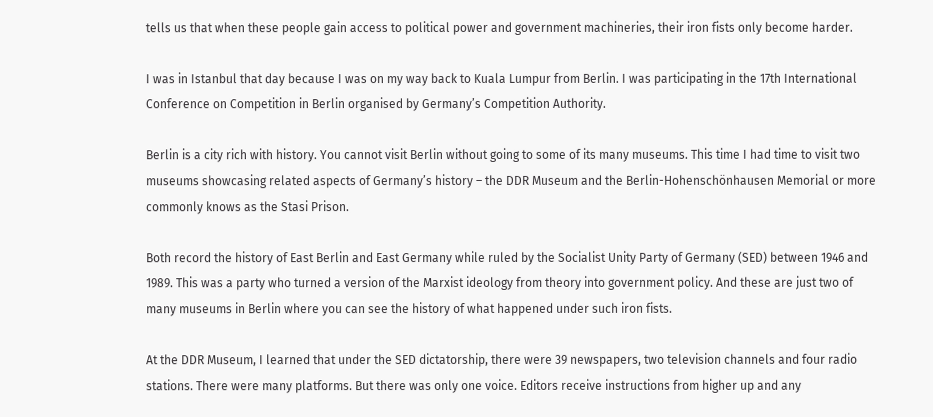tells us that when these people gain access to political power and government machineries, their iron fists only become harder.

I was in Istanbul that day because I was on my way back to Kuala Lumpur from Berlin. I was participating in the 17th International Conference on Competition in Berlin organised by Germany’s Competition Authority.

Berlin is a city rich with history. You cannot visit Berlin without going to some of its many museums. This time I had time to visit two museums showcasing related aspects of Germany’s history – the DDR Museum and the Berlin-Hohenschönhausen Memorial or more commonly knows as the Stasi Prison.

Both record the history of East Berlin and East Germany while ruled by the Socialist Unity Party of Germany (SED) between 1946 and 1989. This was a party who turned a version of the Marxist ideology from theory into government policy. And these are just two of many museums in Berlin where you can see the history of what happened under such iron fists.

At the DDR Museum, I learned that under the SED dictatorship, there were 39 newspapers, two television channels and four radio stations. There were many platforms. But there was only one voice. Editors receive instructions from higher up and any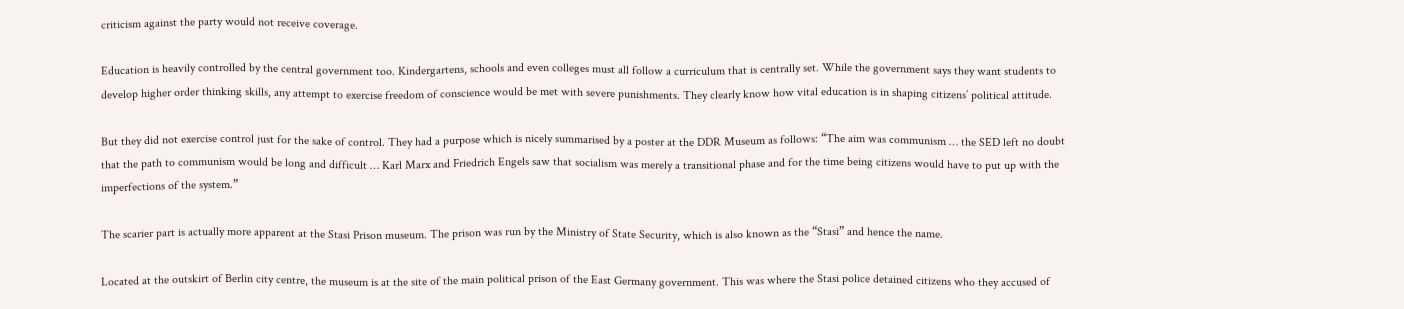criticism against the party would not receive coverage.

Education is heavily controlled by the central government too. Kindergartens, schools and even colleges must all follow a curriculum that is centrally set. While the government says they want students to develop higher order thinking skills, any attempt to exercise freedom of conscience would be met with severe punishments. They clearly know how vital education is in shaping citizens’ political attitude.

But they did not exercise control just for the sake of control. They had a purpose which is nicely summarised by a poster at the DDR Museum as follows: “The aim was communism … the SED left no doubt that the path to communism would be long and difficult … Karl Marx and Friedrich Engels saw that socialism was merely a transitional phase and for the time being citizens would have to put up with the imperfections of the system.”

The scarier part is actually more apparent at the Stasi Prison museum. The prison was run by the Ministry of State Security, which is also known as the “Stasi” and hence the name.

Located at the outskirt of Berlin city centre, the museum is at the site of the main political prison of the East Germany government. This was where the Stasi police detained citizens who they accused of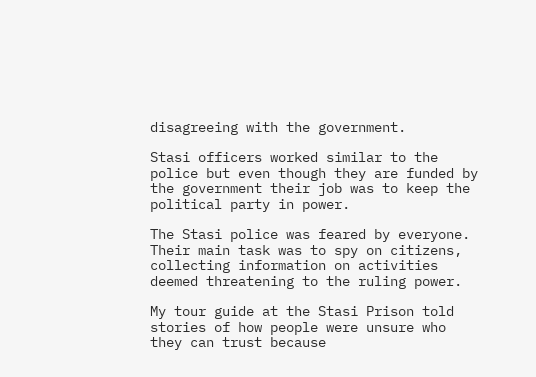disagreeing with the government.

Stasi officers worked similar to the police but even though they are funded by the government their job was to keep the political party in power.

The Stasi police was feared by everyone. Their main task was to spy on citizens, collecting information on activities deemed threatening to the ruling power.

My tour guide at the Stasi Prison told stories of how people were unsure who they can trust because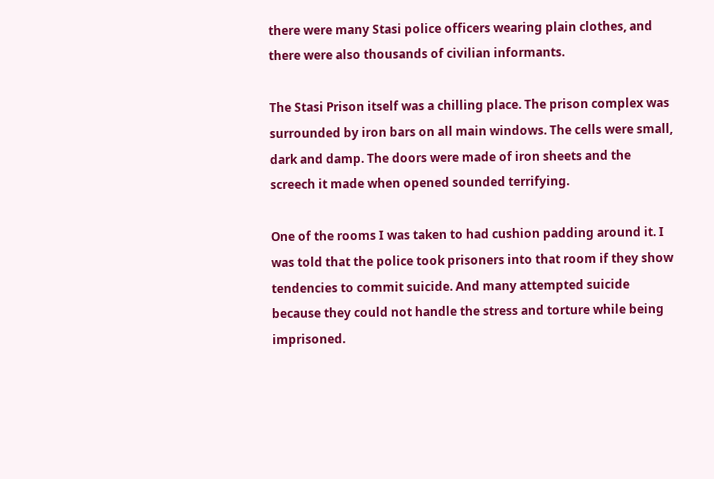there were many Stasi police officers wearing plain clothes, and there were also thousands of civilian informants.

The Stasi Prison itself was a chilling place. The prison complex was surrounded by iron bars on all main windows. The cells were small, dark and damp. The doors were made of iron sheets and the screech it made when opened sounded terrifying.

One of the rooms I was taken to had cushion padding around it. I was told that the police took prisoners into that room if they show tendencies to commit suicide. And many attempted suicide because they could not handle the stress and torture while being imprisoned.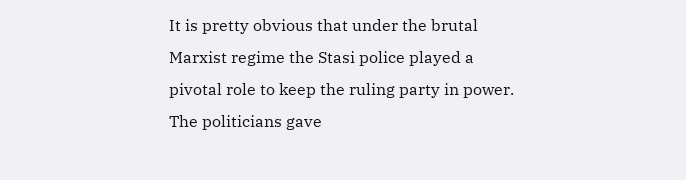It is pretty obvious that under the brutal Marxist regime the Stasi police played a pivotal role to keep the ruling party in power. The politicians gave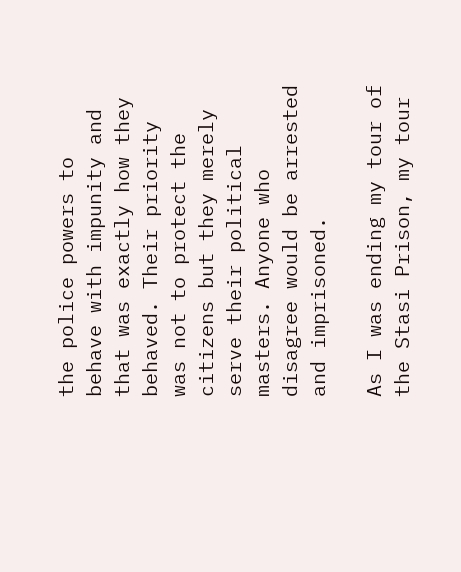the police powers to behave with impunity and that was exactly how they behaved. Their priority was not to protect the citizens but they merely serve their political masters. Anyone who disagree would be arrested and imprisoned.

As I was ending my tour of the Stasi Prison, my tour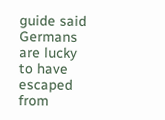guide said Germans are lucky to have escaped from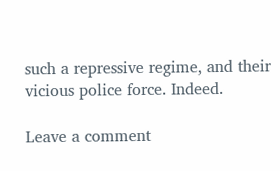such a repressive regime, and their vicious police force. Indeed.

Leave a comment